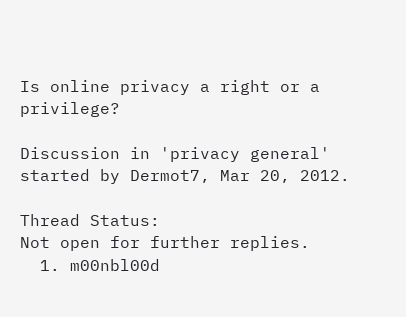Is online privacy a right or a privilege?

Discussion in 'privacy general' started by Dermot7, Mar 20, 2012.

Thread Status:
Not open for further replies.
  1. m00nbl00d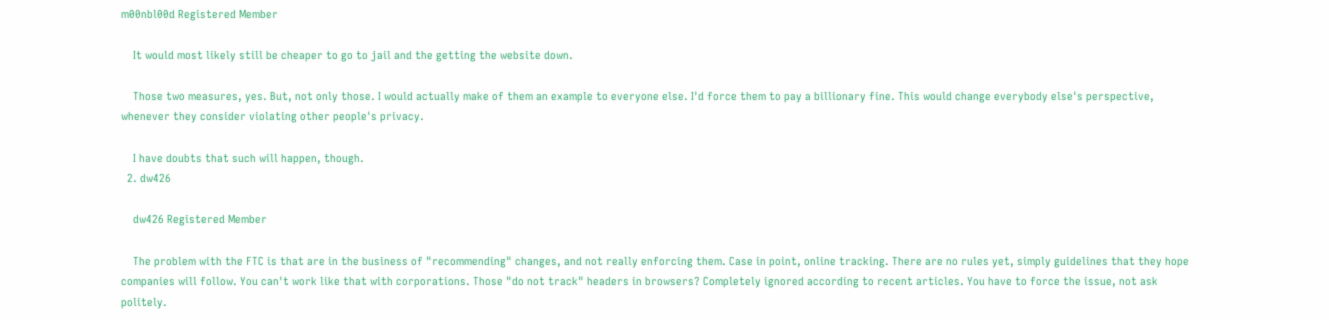m00nbl00d Registered Member

    It would most likely still be cheaper to go to jail and the getting the website down.

    Those two measures, yes. But, not only those. I would actually make of them an example to everyone else. I'd force them to pay a billionary fine. This would change everybody else's perspective, whenever they consider violating other people's privacy.

    I have doubts that such will happen, though.
  2. dw426

    dw426 Registered Member

    The problem with the FTC is that are in the business of "recommending" changes, and not really enforcing them. Case in point, online tracking. There are no rules yet, simply guidelines that they hope companies will follow. You can't work like that with corporations. Those "do not track" headers in browsers? Completely ignored according to recent articles. You have to force the issue, not ask politely.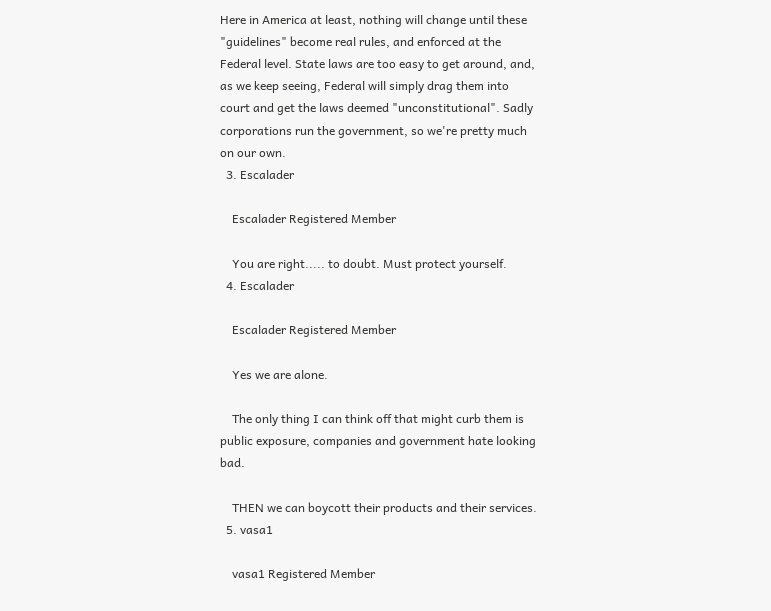Here in America at least, nothing will change until these "guidelines" become real rules, and enforced at the Federal level. State laws are too easy to get around, and, as we keep seeing, Federal will simply drag them into court and get the laws deemed "unconstitutional". Sadly corporations run the government, so we're pretty much on our own.
  3. Escalader

    Escalader Registered Member

    You are right..... to doubt. Must protect yourself.
  4. Escalader

    Escalader Registered Member

    Yes we are alone.

    The only thing I can think off that might curb them is public exposure, companies and government hate looking bad.

    THEN we can boycott their products and their services.
  5. vasa1

    vasa1 Registered Member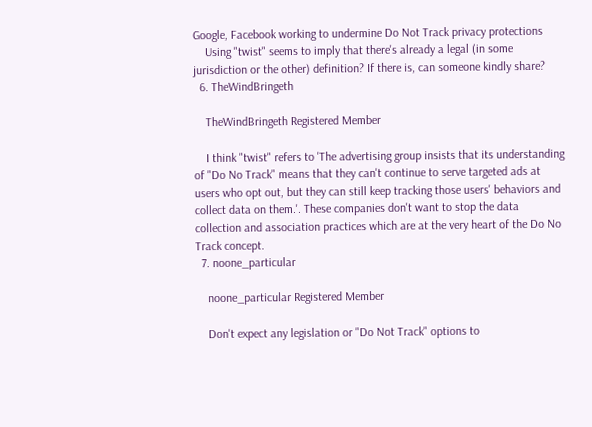Google, Facebook working to undermine Do Not Track privacy protections
    Using "twist" seems to imply that there's already a legal (in some jurisdiction or the other) definition? If there is, can someone kindly share?
  6. TheWindBringeth

    TheWindBringeth Registered Member

    I think "twist" refers to 'The advertising group insists that its understanding of "Do No Track" means that they can't continue to serve targeted ads at users who opt out, but they can still keep tracking those users' behaviors and collect data on them.'. These companies don't want to stop the data collection and association practices which are at the very heart of the Do No Track concept.
  7. noone_particular

    noone_particular Registered Member

    Don't expect any legislation or "Do Not Track" options to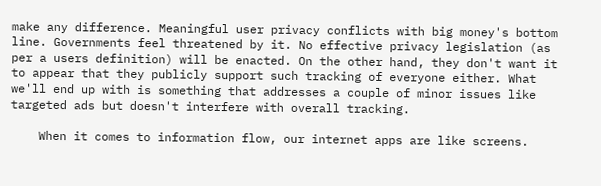make any difference. Meaningful user privacy conflicts with big money's bottom line. Governments feel threatened by it. No effective privacy legislation (as per a users definition) will be enacted. On the other hand, they don't want it to appear that they publicly support such tracking of everyone either. What we'll end up with is something that addresses a couple of minor issues like targeted ads but doesn't interfere with overall tracking.

    When it comes to information flow, our internet apps are like screens.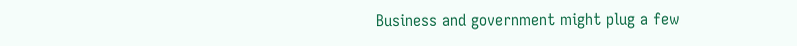Business and government might plug a few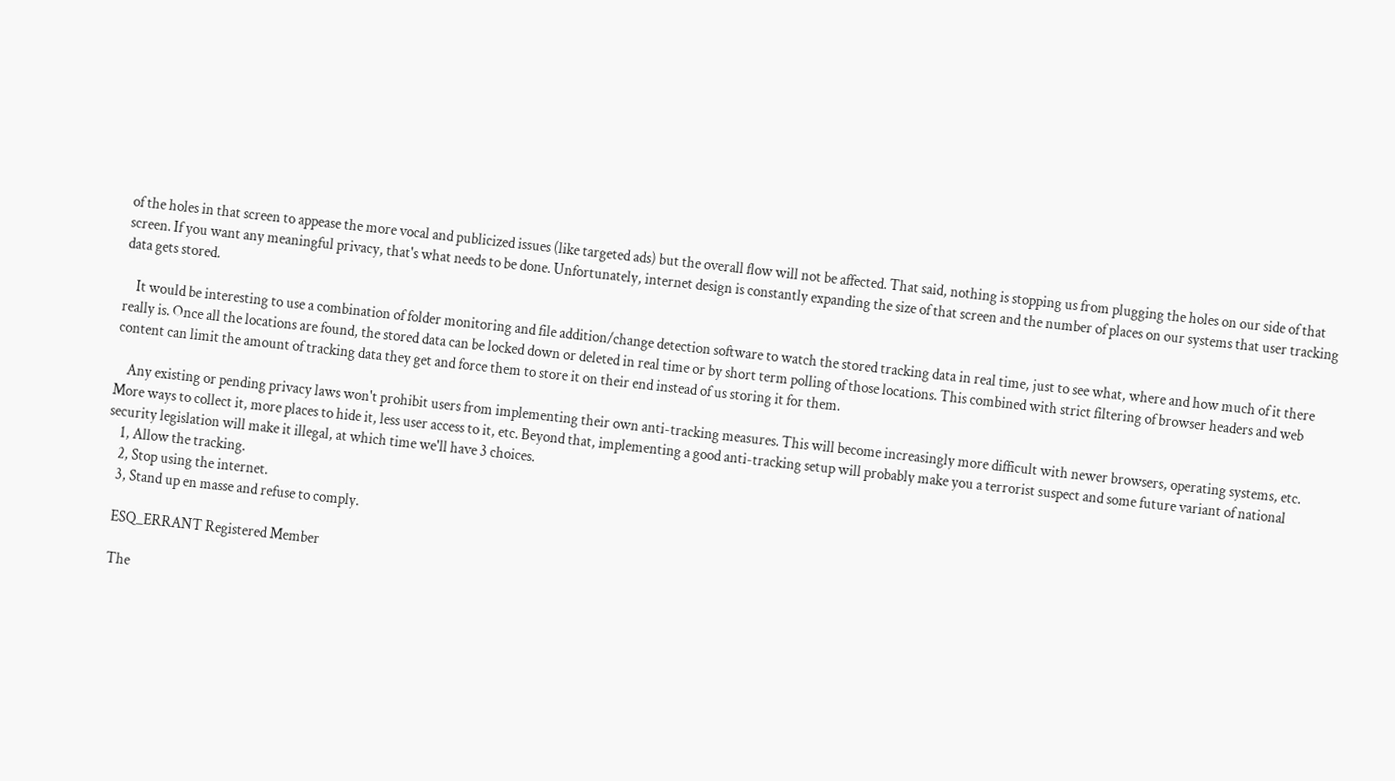of the holes in that screen to appease the more vocal and publicized issues (like targeted ads) but the overall flow will not be affected. That said, nothing is stopping us from plugging the holes on our side of that screen. If you want any meaningful privacy, that's what needs to be done. Unfortunately, internet design is constantly expanding the size of that screen and the number of places on our systems that user tracking data gets stored.

    It would be interesting to use a combination of folder monitoring and file addition/change detection software to watch the stored tracking data in real time, just to see what, where and how much of it there really is. Once all the locations are found, the stored data can be locked down or deleted in real time or by short term polling of those locations. This combined with strict filtering of browser headers and web content can limit the amount of tracking data they get and force them to store it on their end instead of us storing it for them.

    Any existing or pending privacy laws won't prohibit users from implementing their own anti-tracking measures. This will become increasingly more difficult with newer browsers, operating systems, etc. More ways to collect it, more places to hide it, less user access to it, etc. Beyond that, implementing a good anti-tracking setup will probably make you a terrorist suspect and some future variant of national security legislation will make it illegal, at which time we'll have 3 choices.
    1, Allow the tracking.
    2, Stop using the internet.
    3, Stand up en masse and refuse to comply.

    ESQ_ERRANT Registered Member

    The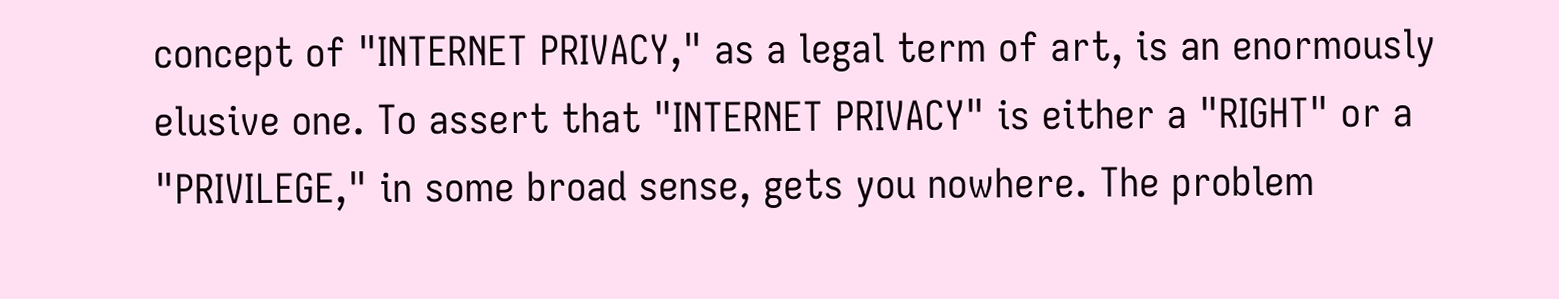concept of "INTERNET PRIVACY," as a legal term of art, is an enormously elusive one. To assert that "INTERNET PRIVACY" is either a "RIGHT" or a "PRIVILEGE," in some broad sense, gets you nowhere. The problem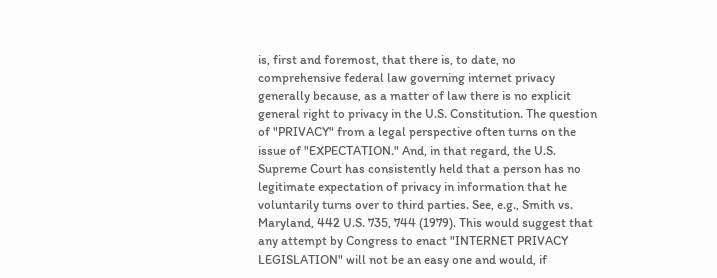is, first and foremost, that there is, to date, no comprehensive federal law governing internet privacy generally because, as a matter of law there is no explicit general right to privacy in the U.S. Constitution. The question of "PRIVACY" from a legal perspective often turns on the issue of "EXPECTATION." And, in that regard, the U.S. Supreme Court has consistently held that a person has no legitimate expectation of privacy in information that he voluntarily turns over to third parties. See, e.g., Smith vs. Maryland, 442 U.S. 735, 744 (1979). This would suggest that any attempt by Congress to enact "INTERNET PRIVACY LEGISLATION" will not be an easy one and would, if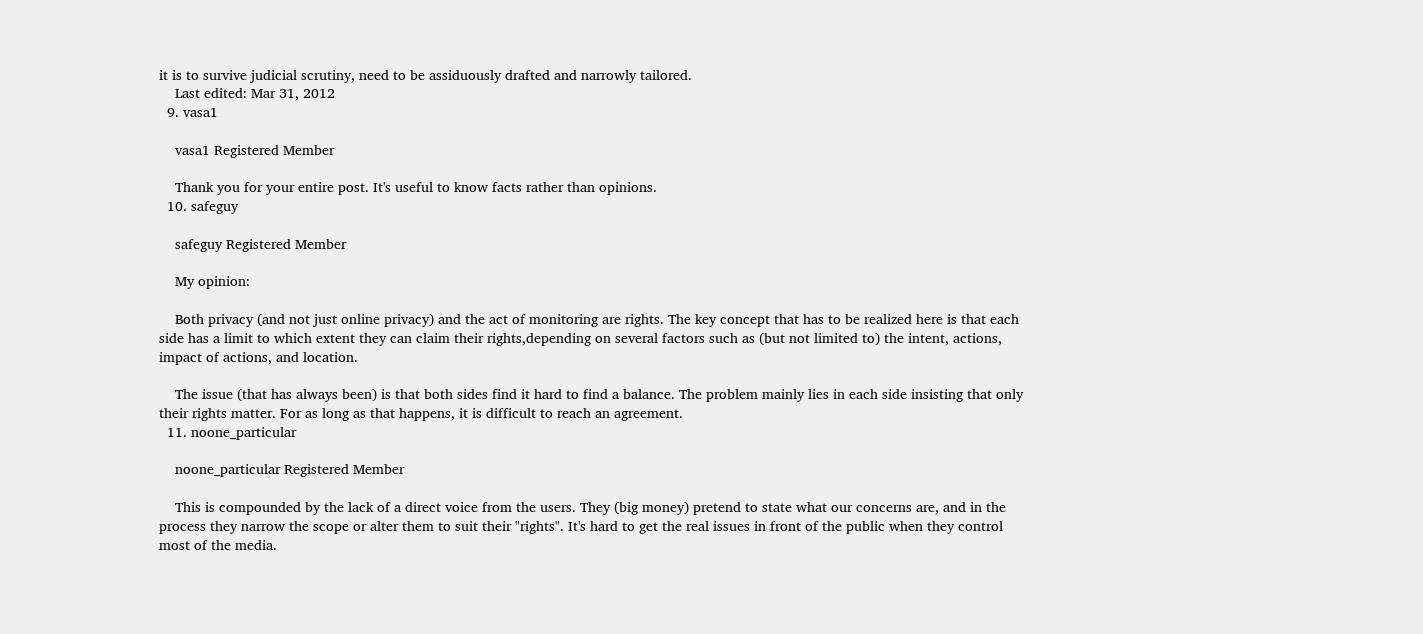it is to survive judicial scrutiny, need to be assiduously drafted and narrowly tailored.
    Last edited: Mar 31, 2012
  9. vasa1

    vasa1 Registered Member

    Thank you for your entire post. It's useful to know facts rather than opinions.
  10. safeguy

    safeguy Registered Member

    My opinion:

    Both privacy (and not just online privacy) and the act of monitoring are rights. The key concept that has to be realized here is that each side has a limit to which extent they can claim their rights,depending on several factors such as (but not limited to) the intent, actions, impact of actions, and location.

    The issue (that has always been) is that both sides find it hard to find a balance. The problem mainly lies in each side insisting that only their rights matter. For as long as that happens, it is difficult to reach an agreement.
  11. noone_particular

    noone_particular Registered Member

    This is compounded by the lack of a direct voice from the users. They (big money) pretend to state what our concerns are, and in the process they narrow the scope or alter them to suit their "rights". It's hard to get the real issues in front of the public when they control most of the media.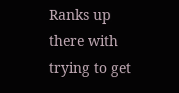Ranks up there with trying to get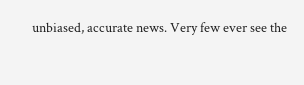unbiased, accurate news. Very few ever see the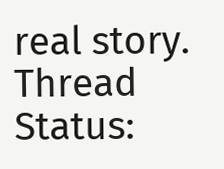real story.
Thread Status: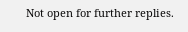Not open for further replies.